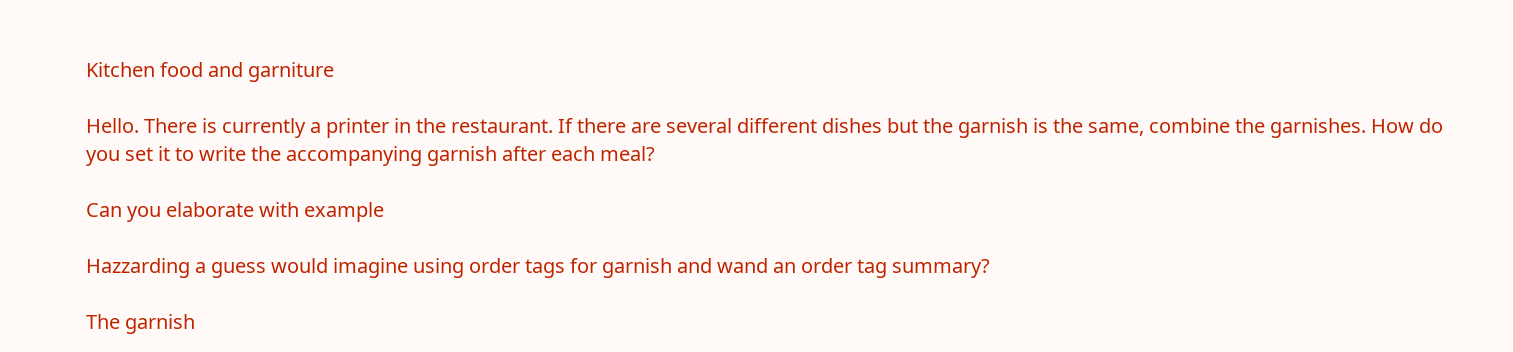Kitchen food and garniture

Hello. There is currently a printer in the restaurant. If there are several different dishes but the garnish is the same, combine the garnishes. How do you set it to write the accompanying garnish after each meal?

Can you elaborate with example

Hazzarding a guess would imagine using order tags for garnish and wand an order tag summary?

The garnish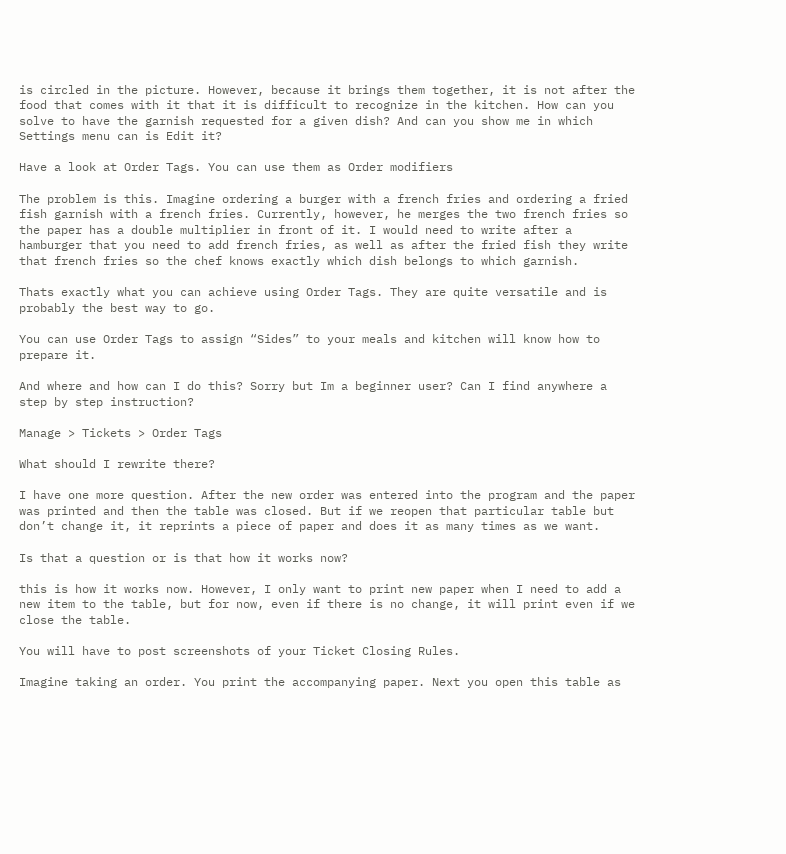is circled in the picture. However, because it brings them together, it is not after the food that comes with it that it is difficult to recognize in the kitchen. How can you solve to have the garnish requested for a given dish? And can you show me in which Settings menu can is Edit it?

Have a look at Order Tags. You can use them as Order modifiers

The problem is this. Imagine ordering a burger with a french fries and ordering a fried fish garnish with a french fries. Currently, however, he merges the two french fries so the paper has a double multiplier in front of it. I would need to write after a hamburger that you need to add french fries, as well as after the fried fish they write that french fries so the chef knows exactly which dish belongs to which garnish.

Thats exactly what you can achieve using Order Tags. They are quite versatile and is probably the best way to go.

You can use Order Tags to assign “Sides” to your meals and kitchen will know how to prepare it.

And where and how can I do this? Sorry but Im a beginner user? Can I find anywhere a step by step instruction?

Manage > Tickets > Order Tags

What should I rewrite there?

I have one more question. After the new order was entered into the program and the paper was printed and then the table was closed. But if we reopen that particular table but don’t change it, it reprints a piece of paper and does it as many times as we want.

Is that a question or is that how it works now?

this is how it works now. However, I only want to print new paper when I need to add a new item to the table, but for now, even if there is no change, it will print even if we close the table.

You will have to post screenshots of your Ticket Closing Rules.

Imagine taking an order. You print the accompanying paper. Next you open this table as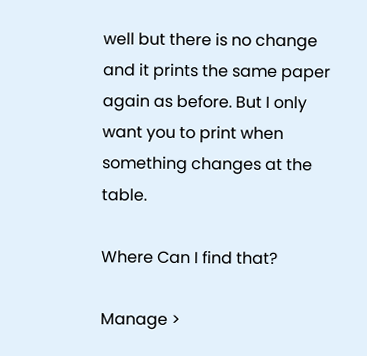well but there is no change and it prints the same paper again as before. But I only want you to print when something changes at the table.

Where Can I find that?

Manage >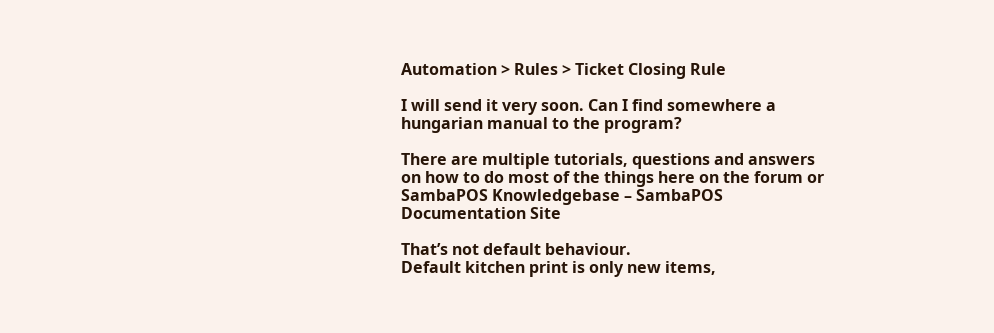Automation > Rules > Ticket Closing Rule

I will send it very soon. Can I find somewhere a hungarian manual to the program?

There are multiple tutorials, questions and answers on how to do most of the things here on the forum or SambaPOS Knowledgebase – SambaPOS Documentation Site

That’s not default behaviour.
Default kitchen print is only new items,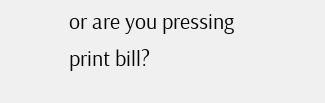or are you pressing print bill?